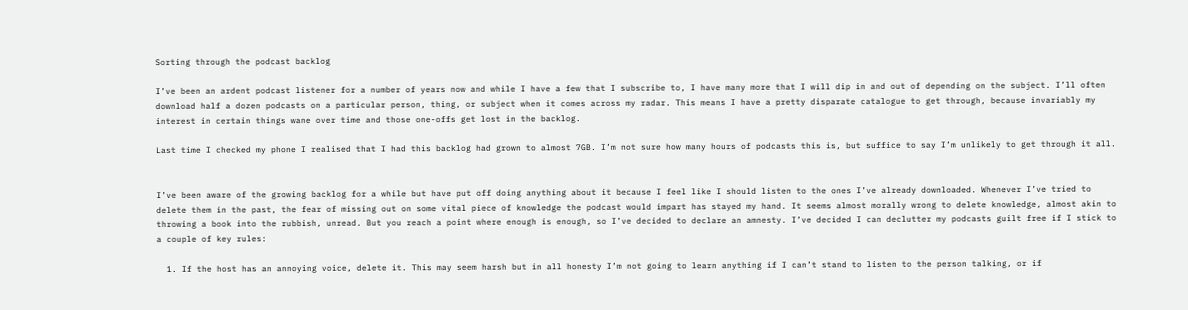Sorting through the podcast backlog

I’ve been an ardent podcast listener for a number of years now and while I have a few that I subscribe to, I have many more that I will dip in and out of depending on the subject. I’ll often download half a dozen podcasts on a particular person, thing, or subject when it comes across my radar. This means I have a pretty disparate catalogue to get through, because invariably my interest in certain things wane over time and those one-offs get lost in the backlog.

Last time I checked my phone I realised that I had this backlog had grown to almost 7GB. I’m not sure how many hours of podcasts this is, but suffice to say I’m unlikely to get through it all.


I’ve been aware of the growing backlog for a while but have put off doing anything about it because I feel like I should listen to the ones I’ve already downloaded. Whenever I’ve tried to delete them in the past, the fear of missing out on some vital piece of knowledge the podcast would impart has stayed my hand. It seems almost morally wrong to delete knowledge, almost akin to throwing a book into the rubbish, unread. But you reach a point where enough is enough, so I’ve decided to declare an amnesty. I’ve decided I can declutter my podcasts guilt free if I stick to a couple of key rules:

  1. If the host has an annoying voice, delete it. This may seem harsh but in all honesty I’m not going to learn anything if I can’t stand to listen to the person talking, or if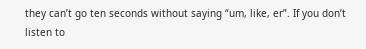they can’t go ten seconds without saying “um, like, er”. If you don’t listen to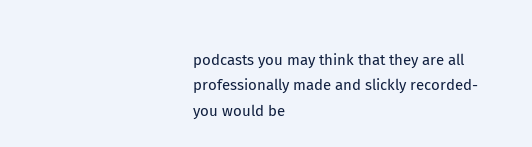podcasts you may think that they are all professionally made and slickly recorded- you would be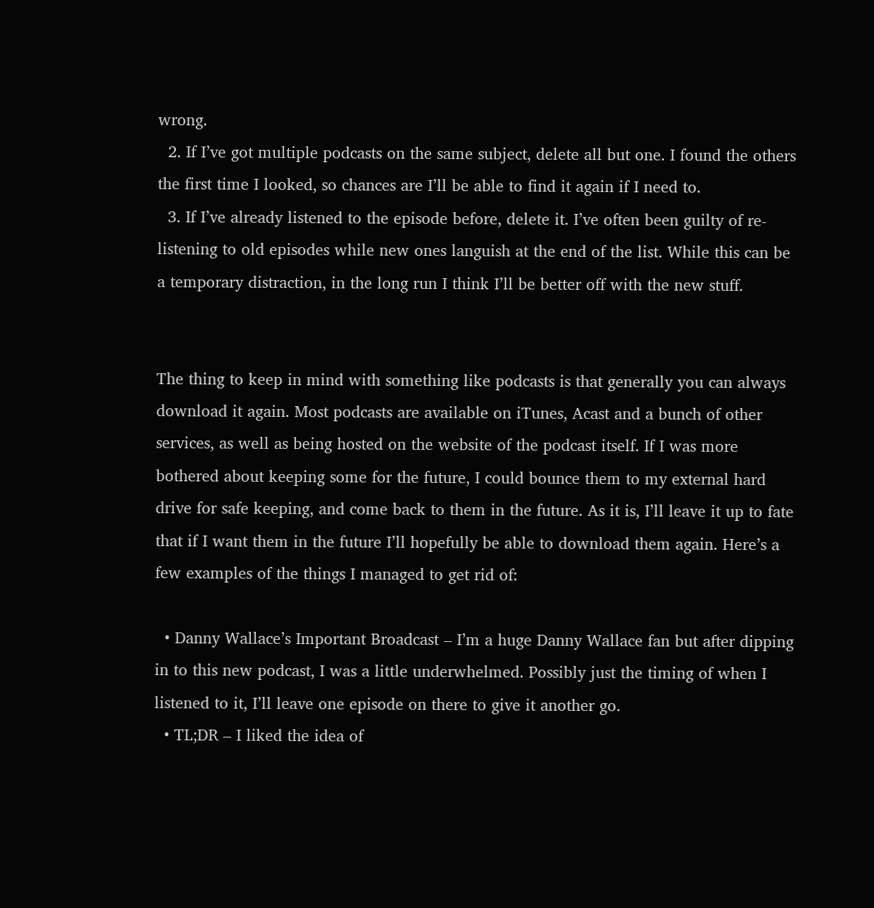wrong.
  2. If I’ve got multiple podcasts on the same subject, delete all but one. I found the others the first time I looked, so chances are I’ll be able to find it again if I need to.
  3. If I’ve already listened to the episode before, delete it. I’ve often been guilty of re-listening to old episodes while new ones languish at the end of the list. While this can be a temporary distraction, in the long run I think I’ll be better off with the new stuff.


The thing to keep in mind with something like podcasts is that generally you can always download it again. Most podcasts are available on iTunes, Acast and a bunch of other services, as well as being hosted on the website of the podcast itself. If I was more bothered about keeping some for the future, I could bounce them to my external hard drive for safe keeping, and come back to them in the future. As it is, I’ll leave it up to fate that if I want them in the future I’ll hopefully be able to download them again. Here’s a few examples of the things I managed to get rid of:

  • Danny Wallace’s Important Broadcast – I’m a huge Danny Wallace fan but after dipping in to this new podcast, I was a little underwhelmed. Possibly just the timing of when I listened to it, I’ll leave one episode on there to give it another go.
  • TL;DR – I liked the idea of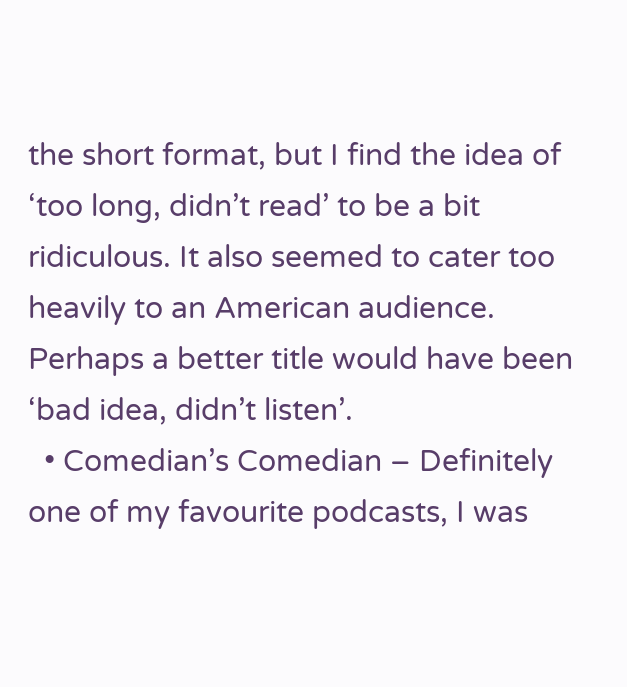the short format, but I find the idea of ‘too long, didn’t read’ to be a bit ridiculous. It also seemed to cater too heavily to an American audience. Perhaps a better title would have been ‘bad idea, didn’t listen’.
  • Comedian’s Comedian – Definitely one of my favourite podcasts, I was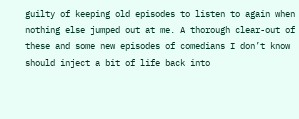guilty of keeping old episodes to listen to again when nothing else jumped out at me. A thorough clear-out of these and some new episodes of comedians I don’t know should inject a bit of life back into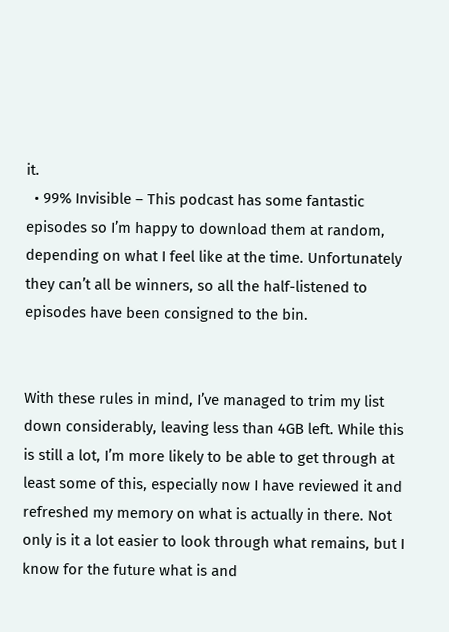it.
  • 99% Invisible – This podcast has some fantastic episodes so I’m happy to download them at random, depending on what I feel like at the time. Unfortunately they can’t all be winners, so all the half-listened to episodes have been consigned to the bin.


With these rules in mind, I’ve managed to trim my list down considerably, leaving less than 4GB left. While this is still a lot, I’m more likely to be able to get through at least some of this, especially now I have reviewed it and refreshed my memory on what is actually in there. Not only is it a lot easier to look through what remains, but I know for the future what is and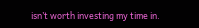isn’t worth investing my time in.